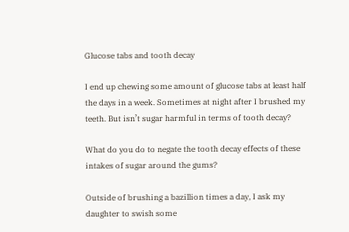Glucose tabs and tooth decay

I end up chewing some amount of glucose tabs at least half the days in a week. Sometimes at night after I brushed my teeth. But isn’t sugar harmful in terms of tooth decay?

What do you do to negate the tooth decay effects of these intakes of sugar around the gums?

Outside of brushing a bazillion times a day, I ask my daughter to swish some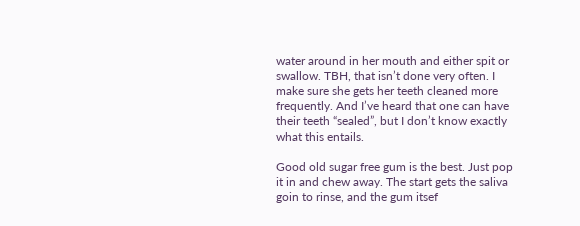water around in her mouth and either spit or swallow. TBH, that isn’t done very often. I make sure she gets her teeth cleaned more frequently. And I’ve heard that one can have their teeth “sealed”, but I don’t know exactly what this entails.

Good old sugar free gum is the best. Just pop it in and chew away. The start gets the saliva goin to rinse, and the gum itsef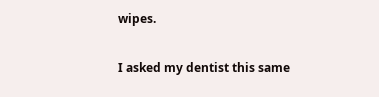wipes.

I asked my dentist this same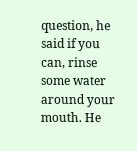question, he said if you can, rinse some water around your mouth. He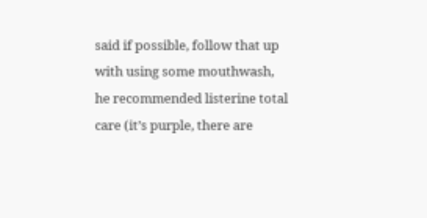said if possible, follow that up with using some mouthwash, he recommended listerine total care (it’s purple, there are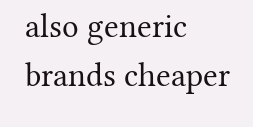also generic brands cheaper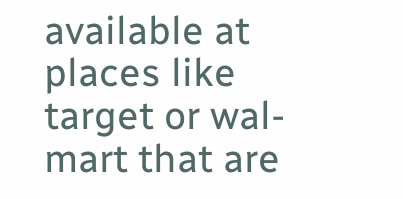available at places like target or wal-mart that are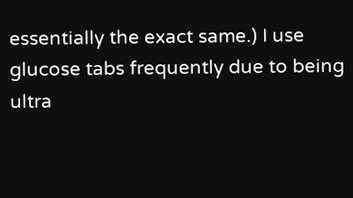essentially the exact same.) I use glucose tabs frequently due to being ultra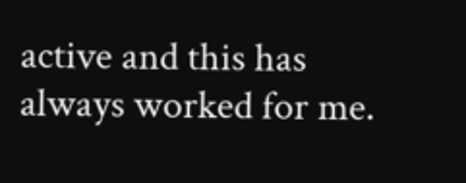active and this has always worked for me.